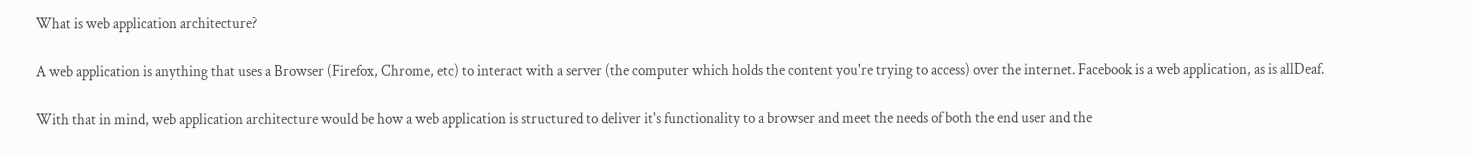What is web application architecture?

A web application is anything that uses a Browser (Firefox, Chrome, etc) to interact with a server (the computer which holds the content you're trying to access) over the internet. Facebook is a web application, as is allDeaf.

With that in mind, web application architecture would be how a web application is structured to deliver it's functionality to a browser and meet the needs of both the end user and the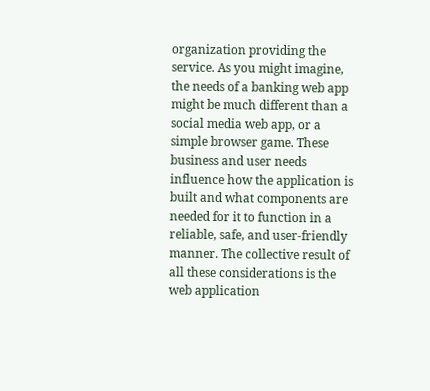organization providing the service. As you might imagine, the needs of a banking web app might be much different than a social media web app, or a simple browser game. These business and user needs influence how the application is built and what components are needed for it to function in a reliable, safe, and user-friendly manner. The collective result of all these considerations is the web application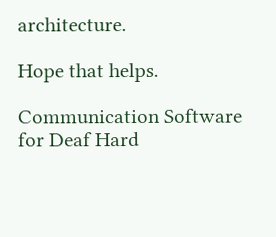architecture.

Hope that helps.

Communication Software for Deaf Hard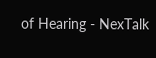of Hearing - NexTalk